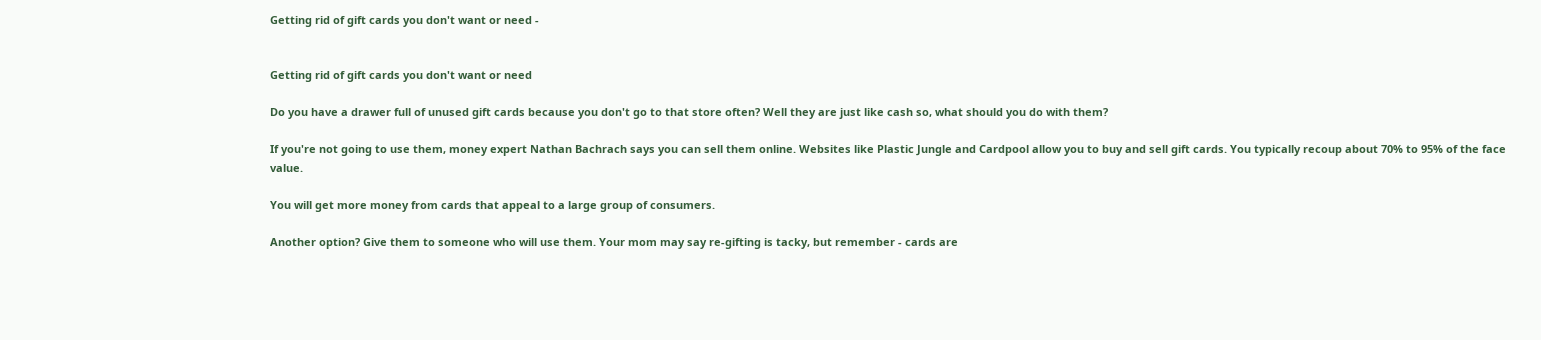Getting rid of gift cards you don't want or need -


Getting rid of gift cards you don't want or need

Do you have a drawer full of unused gift cards because you don't go to that store often? Well they are just like cash so, what should you do with them?

If you're not going to use them, money expert Nathan Bachrach says you can sell them online. Websites like Plastic Jungle and Cardpool allow you to buy and sell gift cards. You typically recoup about 70% to 95% of the face value.

You will get more money from cards that appeal to a large group of consumers.

Another option? Give them to someone who will use them. Your mom may say re-gifting is tacky, but remember - cards are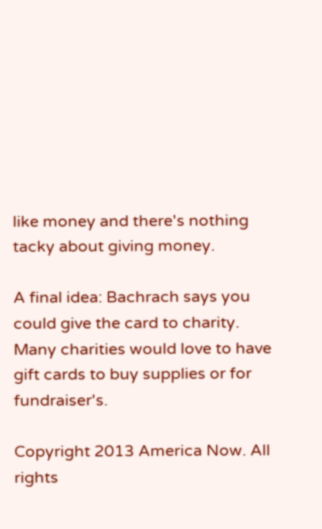like money and there's nothing tacky about giving money.

A final idea: Bachrach says you could give the card to charity. Many charities would love to have gift cards to buy supplies or for fundraiser's.

Copyright 2013 America Now. All rights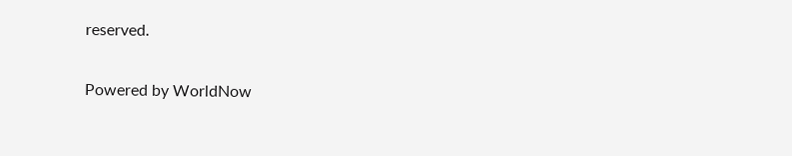reserved.

Powered by WorldNow